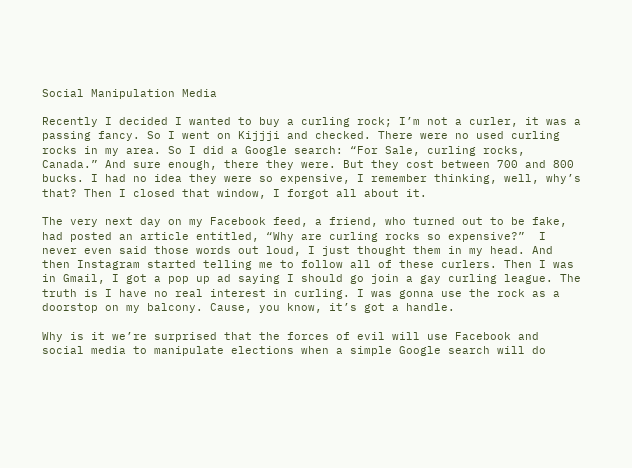Social Manipulation Media

Recently I decided I wanted to buy a curling rock; I’m not a curler, it was a passing fancy. So I went on Kijjji and checked. There were no used curling rocks in my area. So I did a Google search: “For Sale, curling rocks, Canada.” And sure enough, there they were. But they cost between 700 and 800 bucks. I had no idea they were so expensive, I remember thinking, well, why’s that? Then I closed that window, I forgot all about it.

The very next day on my Facebook feed, a friend, who turned out to be fake, had posted an article entitled, “Why are curling rocks so expensive?”  I never even said those words out loud, I just thought them in my head. And then Instagram started telling me to follow all of these curlers. Then I was in Gmail, I got a pop up ad saying I should go join a gay curling league. The truth is I have no real interest in curling. I was gonna use the rock as a doorstop on my balcony. Cause, you know, it’s got a handle.

Why is it we’re surprised that the forces of evil will use Facebook and social media to manipulate elections when a simple Google search will do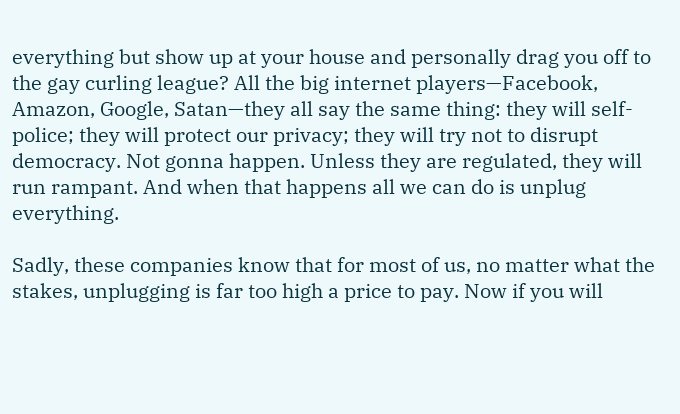everything but show up at your house and personally drag you off to the gay curling league? All the big internet players—Facebook, Amazon, Google, Satan—they all say the same thing: they will self-police; they will protect our privacy; they will try not to disrupt democracy. Not gonna happen. Unless they are regulated, they will run rampant. And when that happens all we can do is unplug everything.

Sadly, these companies know that for most of us, no matter what the stakes, unplugging is far too high a price to pay. Now if you will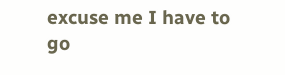excuse me I have to go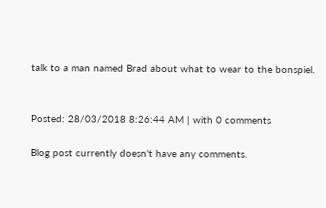talk to a man named Brad about what to wear to the bonspiel.


Posted: 28/03/2018 8:26:44 AM | with 0 comments

Blog post currently doesn't have any comments.